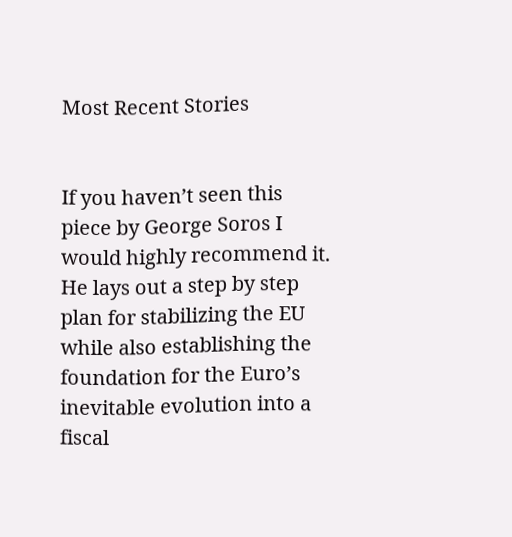Most Recent Stories


If you haven’t seen this piece by George Soros I would highly recommend it.  He lays out a step by step plan for stabilizing the EU while also establishing the foundation for the Euro’s inevitable evolution into a fiscal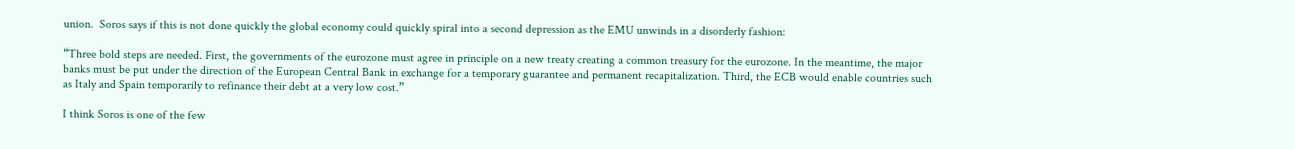union.  Soros says if this is not done quickly the global economy could quickly spiral into a second depression as the EMU unwinds in a disorderly fashion:

“Three bold steps are needed. First, the governments of the eurozone must agree in principle on a new treaty creating a common treasury for the eurozone. In the meantime, the major banks must be put under the direction of the European Central Bank in exchange for a temporary guarantee and permanent recapitalization. Third, the ECB would enable countries such as Italy and Spain temporarily to refinance their debt at a very low cost.”

I think Soros is one of the few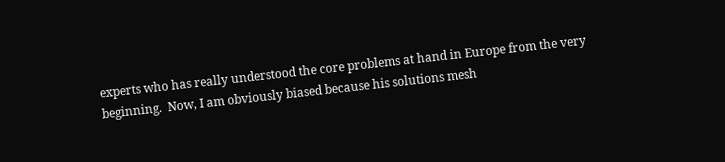experts who has really understood the core problems at hand in Europe from the very beginning.  Now, I am obviously biased because his solutions mesh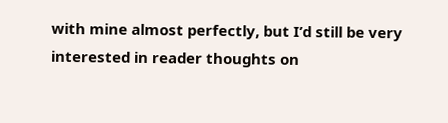with mine almost perfectly, but I’d still be very interested in reader thoughts on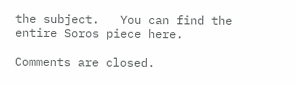the subject.   You can find the entire Soros piece here.

Comments are closed.